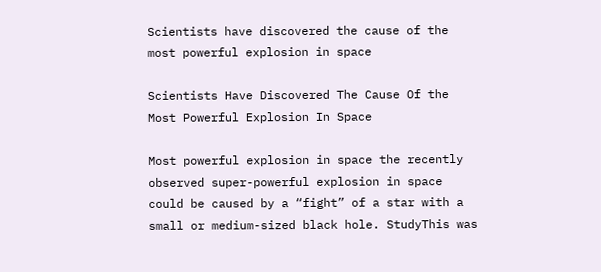Scientists have discovered the cause of the most powerful explosion in space

Scientists Have Discovered The Cause Of the Most Powerful Explosion In Space

Most powerful explosion in space the recently observed super-powerful explosion in space could be caused by a “fight” of a star with a small or medium-sized black hole. StudyThis was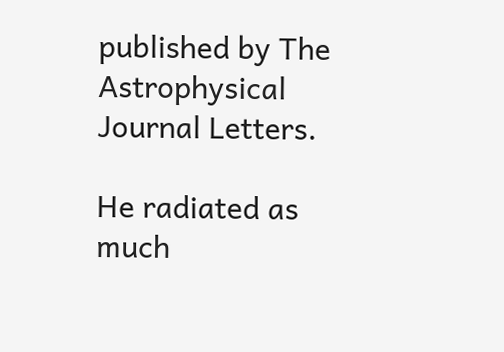published by The Astrophysical Journal Letters.

He radiated as much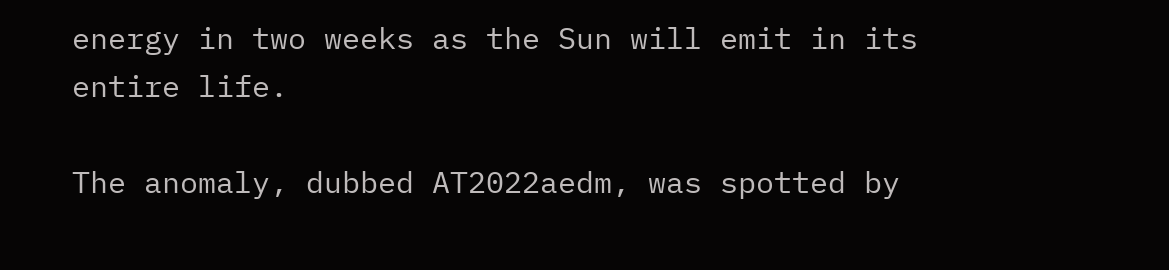energy in two weeks as the Sun will emit in its entire life.

The anomaly, dubbed AT2022aedm, was spotted by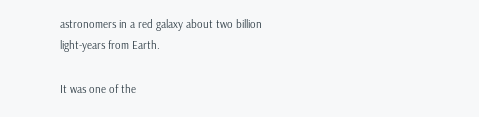astronomers in a red galaxy about two billion light-years from Earth.

It was one of the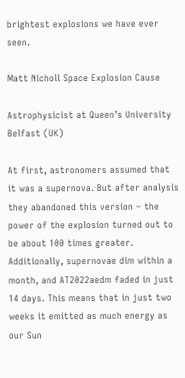brightest explosions we have ever seen.

Matt Nicholl Space Explosion Cause

Astrophysicist at Queen’s University Belfast (UK)

At first, astronomers assumed that it was a supernova. But after analysis they abandoned this version – the power of the explosion turned out to be about 100 times greater. Additionally, supernovae dim within a month, and AT2022aedm faded in just 14 days. This means that in just two weeks it emitted as much energy as our Sun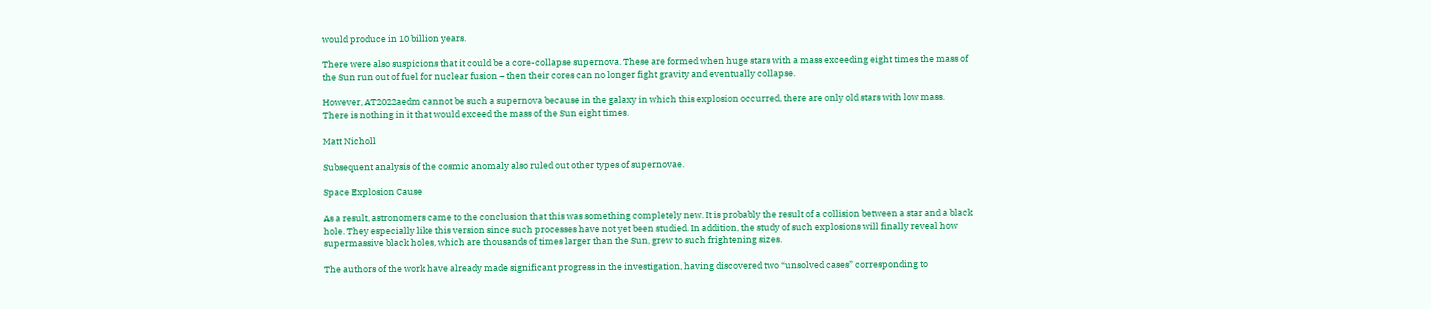would produce in 10 billion years.

There were also suspicions that it could be a core-collapse supernova. These are formed when huge stars with a mass exceeding eight times the mass of the Sun run out of fuel for nuclear fusion – then their cores can no longer fight gravity and eventually collapse.

However, AT2022aedm cannot be such a supernova because in the galaxy in which this explosion occurred, there are only old stars with low mass. There is nothing in it that would exceed the mass of the Sun eight times.

Matt Nicholl

Subsequent analysis of the cosmic anomaly also ruled out other types of supernovae.

Space Explosion Cause

As a result, astronomers came to the conclusion that this was something completely new. It is probably the result of a collision between a star and a black hole. They especially like this version since such processes have not yet been studied. In addition, the study of such explosions will finally reveal how supermassive black holes, which are thousands of times larger than the Sun, grew to such frightening sizes.

The authors of the work have already made significant progress in the investigation, having discovered two “unsolved cases” corresponding to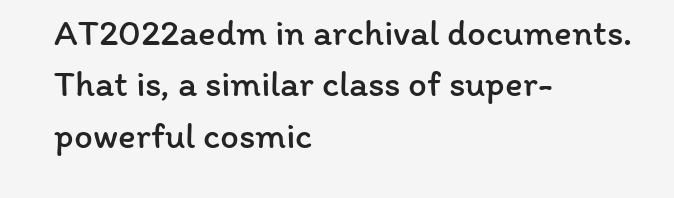AT2022aedm in archival documents. That is, a similar class of super-powerful cosmic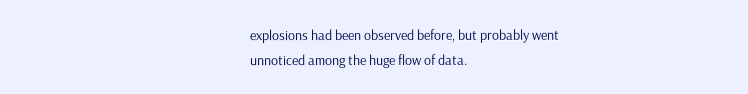explosions had been observed before, but probably went unnoticed among the huge flow of data.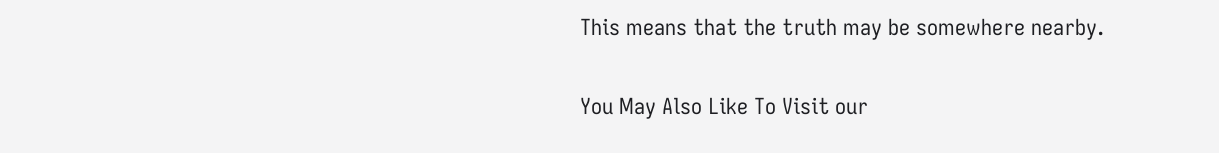This means that the truth may be somewhere nearby.

You May Also Like To Visit our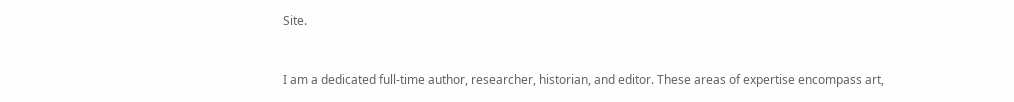Site.


I am a dedicated full-time author, researcher, historian, and editor. These areas of expertise encompass art,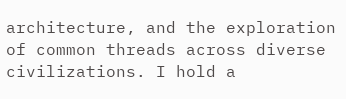architecture, and the exploration of common threads across diverse civilizations. I hold a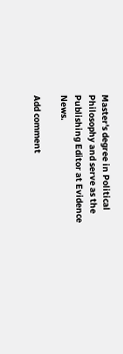Master's degree in Political Philosophy and serve as the Publishing Editor at Evidence News.

Add comment